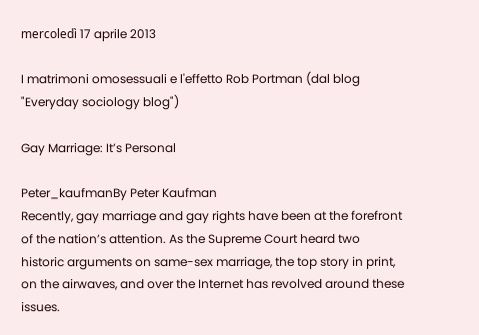mercoledì 17 aprile 2013

I matrimoni omosessuali e l'effetto Rob Portman (dal blog "Everyday sociology blog")

Gay Marriage: It’s Personal

Peter_kaufmanBy Peter Kaufman
Recently, gay marriage and gay rights have been at the forefront of the nation’s attention. As the Supreme Court heard two historic arguments on same-sex marriage, the top story in print, on the airwaves, and over the Internet has revolved around these issues.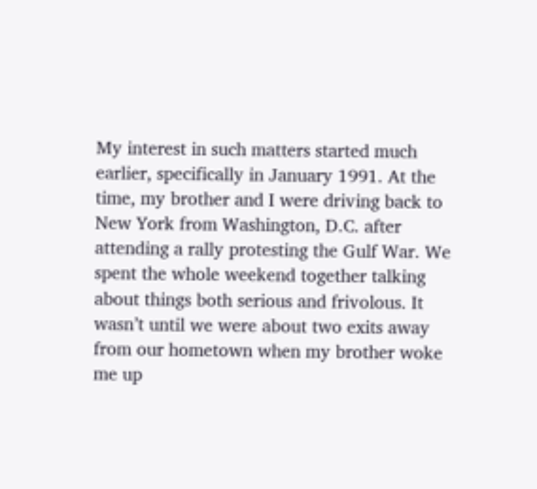My interest in such matters started much earlier, specifically in January 1991. At the time, my brother and I were driving back to New York from Washington, D.C. after attending a rally protesting the Gulf War. We spent the whole weekend together talking about things both serious and frivolous. It wasn’t until we were about two exits away from our hometown when my brother woke me up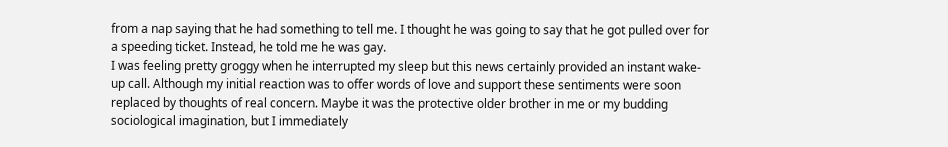from a nap saying that he had something to tell me. I thought he was going to say that he got pulled over for a speeding ticket. Instead, he told me he was gay.
I was feeling pretty groggy when he interrupted my sleep but this news certainly provided an instant wake-up call. Although my initial reaction was to offer words of love and support these sentiments were soon replaced by thoughts of real concern. Maybe it was the protective older brother in me or my budding sociological imagination, but I immediately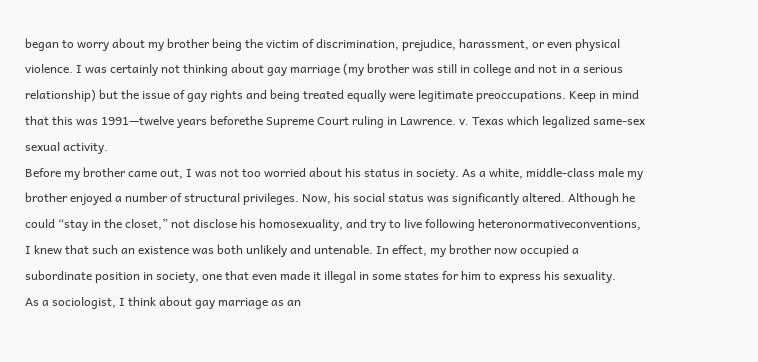began to worry about my brother being the victim of discrimination, prejudice, harassment, or even physical violence. I was certainly not thinking about gay marriage (my brother was still in college and not in a serious relationship) but the issue of gay rights and being treated equally were legitimate preoccupations. Keep in mind that this was 1991—twelve years beforethe Supreme Court ruling in Lawrence. v. Texas which legalized same-sex sexual activity.
Before my brother came out, I was not too worried about his status in society. As a white, middle-class male my brother enjoyed a number of structural privileges. Now, his social status was significantly altered. Although he could “stay in the closet,” not disclose his homosexuality, and try to live following heteronormativeconventions, I knew that such an existence was both unlikely and untenable. In effect, my brother now occupied a subordinate position in society, one that even made it illegal in some states for him to express his sexuality.
As a sociologist, I think about gay marriage as an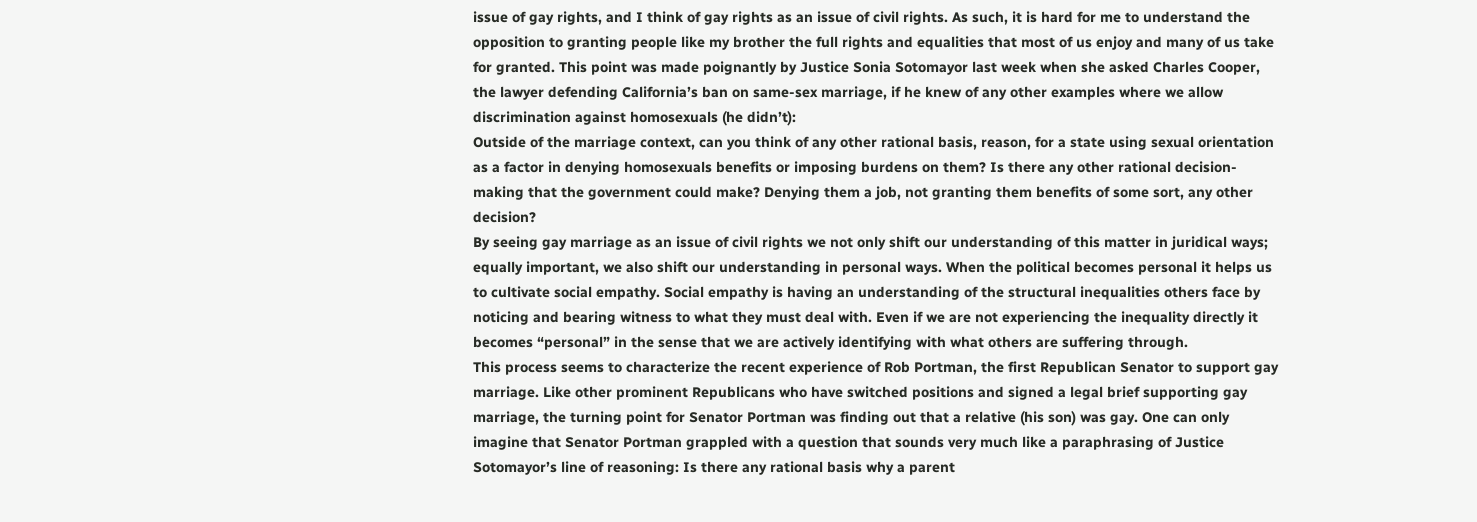issue of gay rights, and I think of gay rights as an issue of civil rights. As such, it is hard for me to understand the opposition to granting people like my brother the full rights and equalities that most of us enjoy and many of us take for granted. This point was made poignantly by Justice Sonia Sotomayor last week when she asked Charles Cooper, the lawyer defending California’s ban on same-sex marriage, if he knew of any other examples where we allow discrimination against homosexuals (he didn’t):
Outside of the marriage context, can you think of any other rational basis, reason, for a state using sexual orientation as a factor in denying homosexuals benefits or imposing burdens on them? Is there any other rational decision-making that the government could make? Denying them a job, not granting them benefits of some sort, any other decision?
By seeing gay marriage as an issue of civil rights we not only shift our understanding of this matter in juridical ways; equally important, we also shift our understanding in personal ways. When the political becomes personal it helps us to cultivate social empathy. Social empathy is having an understanding of the structural inequalities others face by noticing and bearing witness to what they must deal with. Even if we are not experiencing the inequality directly it becomes “personal” in the sense that we are actively identifying with what others are suffering through.
This process seems to characterize the recent experience of Rob Portman, the first Republican Senator to support gay marriage. Like other prominent Republicans who have switched positions and signed a legal brief supporting gay marriage, the turning point for Senator Portman was finding out that a relative (his son) was gay. One can only imagine that Senator Portman grappled with a question that sounds very much like a paraphrasing of Justice Sotomayor’s line of reasoning: Is there any rational basis why a parent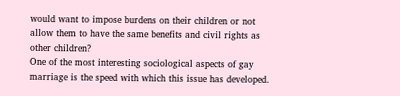would want to impose burdens on their children or not allow them to have the same benefits and civil rights as other children?
One of the most interesting sociological aspects of gay marriage is the speed with which this issue has developed.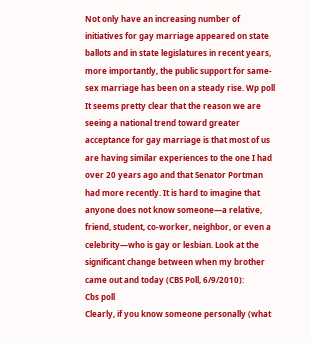Not only have an increasing number of initiatives for gay marriage appeared on state ballots and in state legislatures in recent years, more importantly, the public support for same-sex marriage has been on a steady rise. Wp poll
It seems pretty clear that the reason we are seeing a national trend toward greater acceptance for gay marriage is that most of us are having similar experiences to the one I had over 20 years ago and that Senator Portman had more recently. It is hard to imagine that anyone does not know someone—a relative, friend, student, co-worker, neighbor, or even a celebrity—who is gay or lesbian. Look at the significant change between when my brother came out and today (CBS Poll, 6/9/2010):
Cbs poll
Clearly, if you know someone personally (what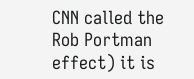CNN called the Rob Portman effect) it is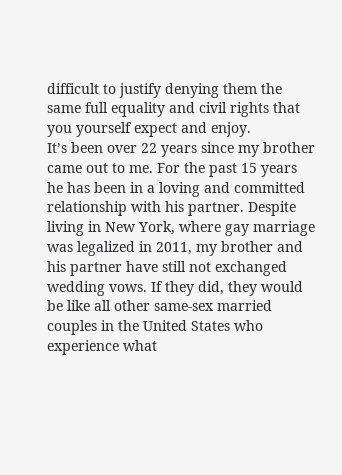difficult to justify denying them the same full equality and civil rights that you yourself expect and enjoy.
It’s been over 22 years since my brother came out to me. For the past 15 years he has been in a loving and committed relationship with his partner. Despite living in New York, where gay marriage was legalized in 2011, my brother and his partner have still not exchanged wedding vows. If they did, they would be like all other same-sex married couples in the United States who experience what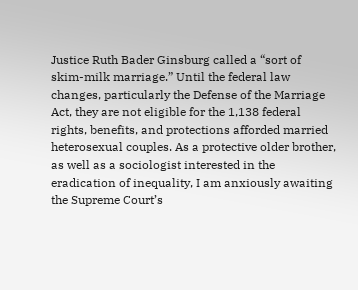Justice Ruth Bader Ginsburg called a “sort of skim-milk marriage.” Until the federal law changes, particularly the Defense of the Marriage Act, they are not eligible for the 1,138 federal rights, benefits, and protections afforded married heterosexual couples. As a protective older brother, as well as a sociologist interested in the eradication of inequality, I am anxiously awaiting the Supreme Court’s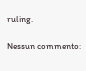ruling.

Nessun commento: